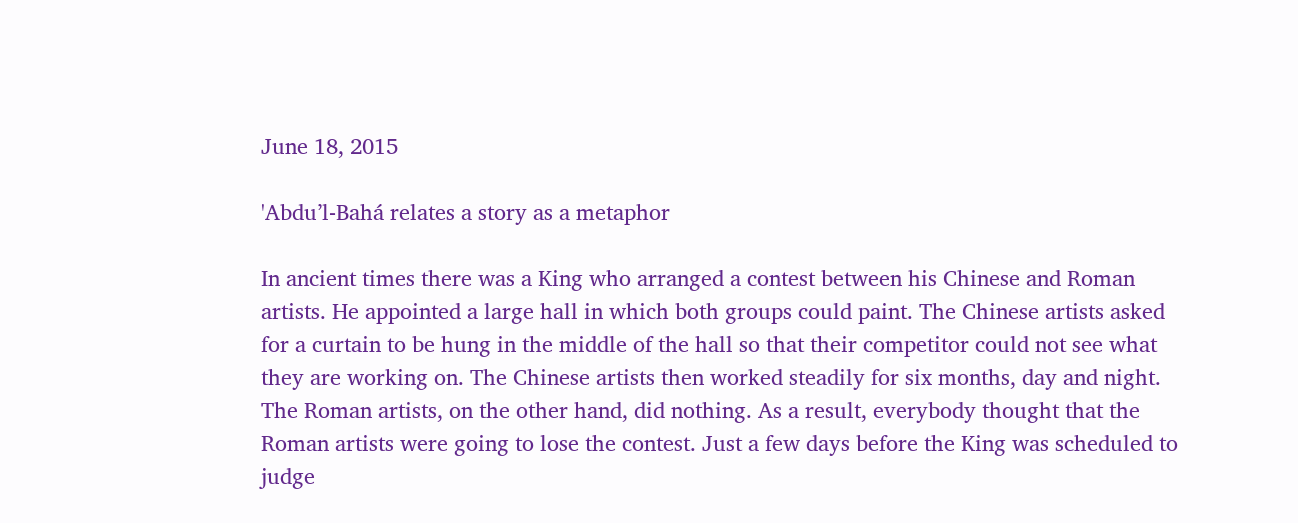June 18, 2015

'Abdu’l-Bahá relates a story as a metaphor

In ancient times there was a King who arranged a contest between his Chinese and Roman artists. He appointed a large hall in which both groups could paint. The Chinese artists asked for a curtain to be hung in the middle of the hall so that their competitor could not see what they are working on. The Chinese artists then worked steadily for six months, day and night. The Roman artists, on the other hand, did nothing. As a result, everybody thought that the Roman artists were going to lose the contest. Just a few days before the King was scheduled to judge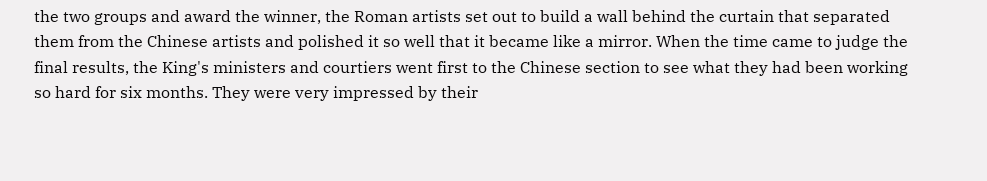the two groups and award the winner, the Roman artists set out to build a wall behind the curtain that separated them from the Chinese artists and polished it so well that it became like a mirror. When the time came to judge the final results, the King's ministers and courtiers went first to the Chinese section to see what they had been working so hard for six months. They were very impressed by their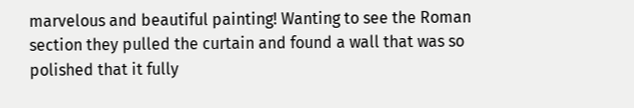marvelous and beautiful painting! Wanting to see the Roman section they pulled the curtain and found a wall that was so polished that it fully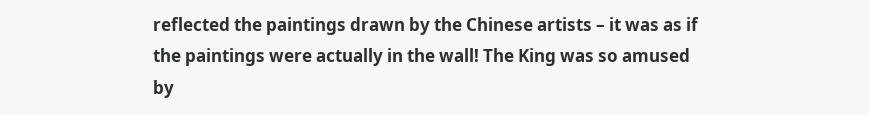reflected the paintings drawn by the Chinese artists – it was as if the paintings were actually in the wall! The King was so amused by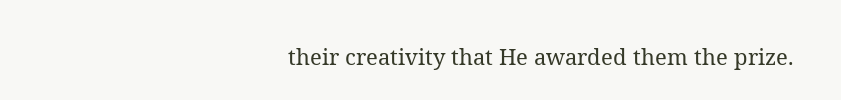their creativity that He awarded them the prize.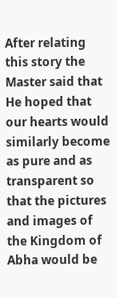After relating this story the Master said that He hoped that our hearts would similarly become as pure and as transparent so that the pictures and images of the Kingdom of Abha would be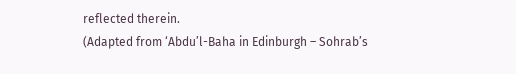reflected therein.
(Adapted from ‘Abdu’l-Baha in Edinburgh – Sohrab’s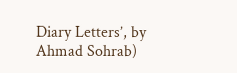Diary Letters’, by Ahmad Sohrab)